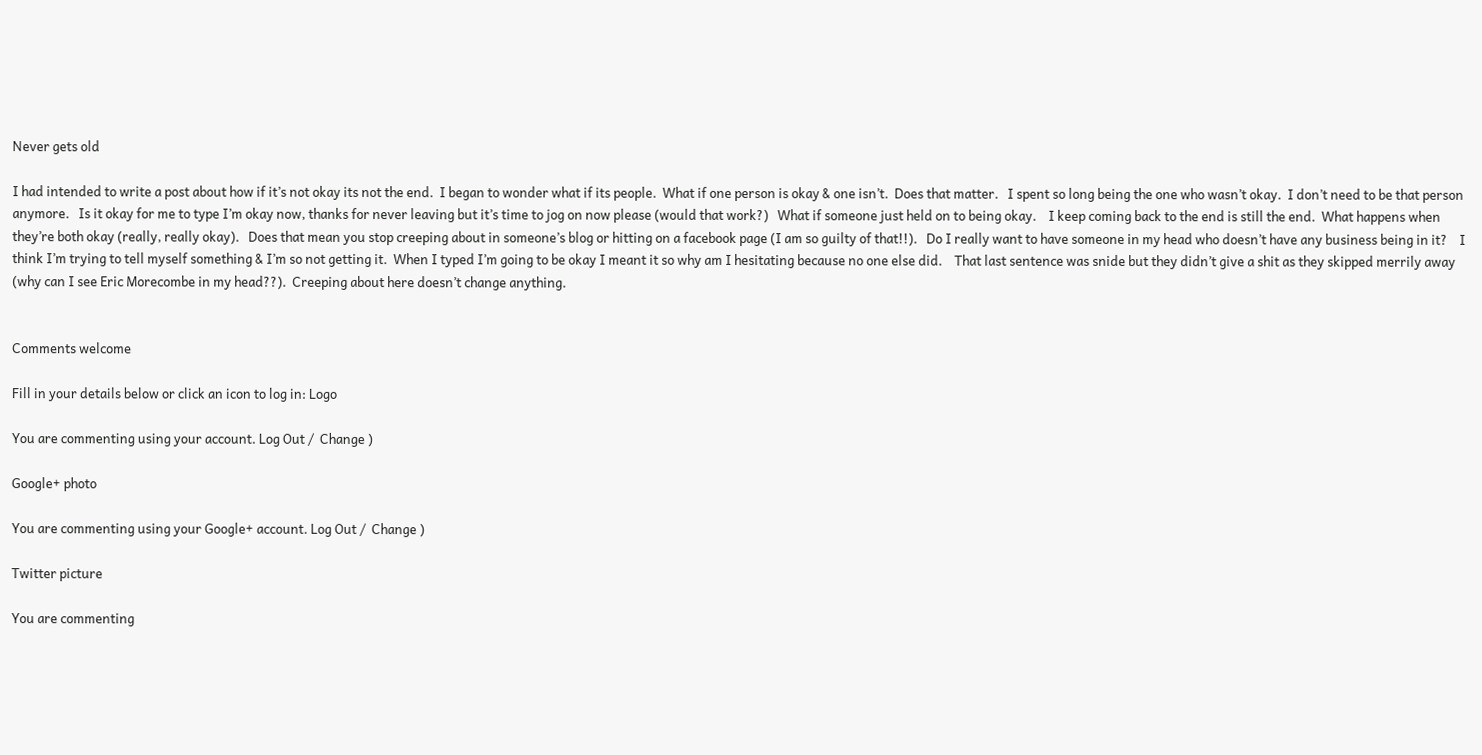Never gets old

I had intended to write a post about how if it’s not okay its not the end.  I began to wonder what if its people.  What if one person is okay & one isn’t.  Does that matter.   I spent so long being the one who wasn’t okay.  I don’t need to be that person anymore.   Is it okay for me to type I’m okay now, thanks for never leaving but it’s time to jog on now please (would that work?)   What if someone just held on to being okay.    I keep coming back to the end is still the end.  What happens when they’re both okay (really, really okay).   Does that mean you stop creeping about in someone’s blog or hitting on a facebook page (I am so guilty of that!!).   Do I really want to have someone in my head who doesn’t have any business being in it?    I think I’m trying to tell myself something & I’m so not getting it.  When I typed I’m going to be okay I meant it so why am I hesitating because no one else did.    That last sentence was snide but they didn’t give a shit as they skipped merrily away (why can I see Eric Morecombe in my head??).  Creeping about here doesn’t change anything.


Comments welcome

Fill in your details below or click an icon to log in: Logo

You are commenting using your account. Log Out /  Change )

Google+ photo

You are commenting using your Google+ account. Log Out /  Change )

Twitter picture

You are commenting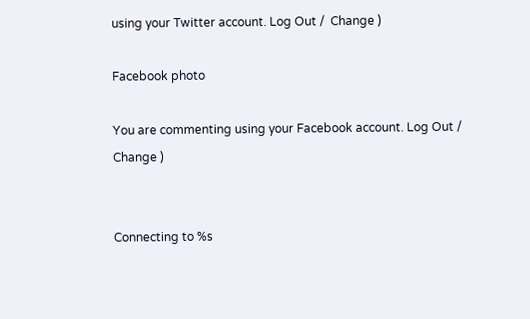using your Twitter account. Log Out /  Change )

Facebook photo

You are commenting using your Facebook account. Log Out /  Change )


Connecting to %s